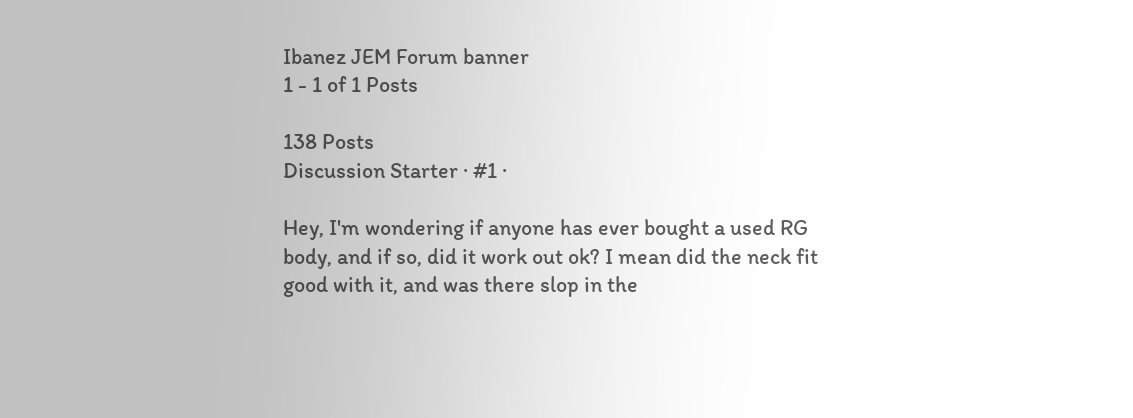Ibanez JEM Forum banner
1 - 1 of 1 Posts

138 Posts
Discussion Starter · #1 ·

Hey, I'm wondering if anyone has ever bought a used RG body, and if so, did it work out ok? I mean did the neck fit good with it, and was there slop in the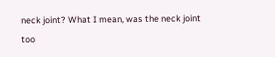neck joint? What I mean, was the neck joint too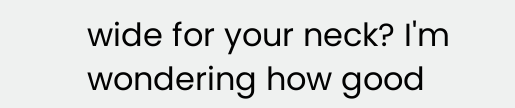wide for your neck? I'm wondering how good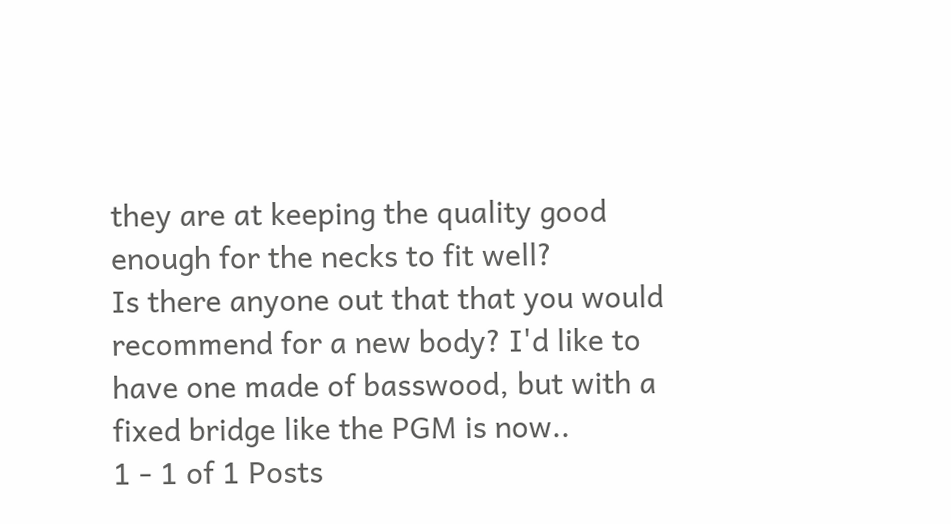they are at keeping the quality good enough for the necks to fit well?
Is there anyone out that that you would recommend for a new body? I'd like to have one made of basswood, but with a fixed bridge like the PGM is now..
1 - 1 of 1 Posts